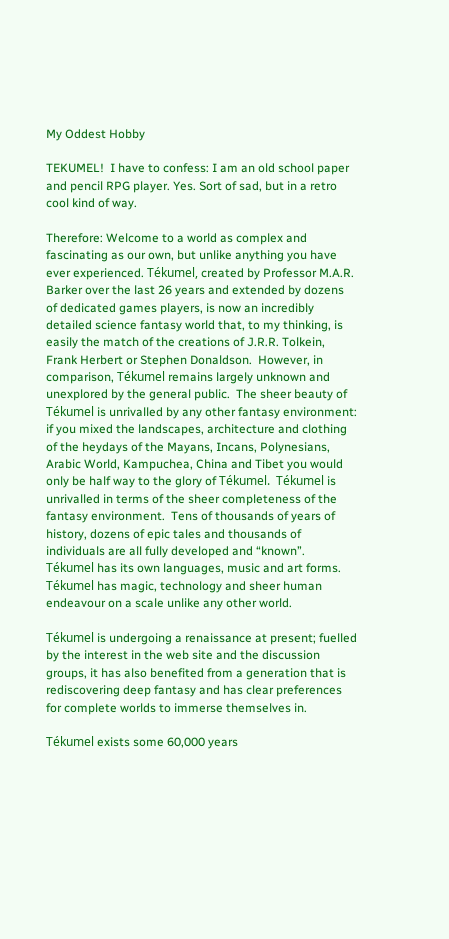My Oddest Hobby

TEKUMEL!  I have to confess: I am an old school paper and pencil RPG player. Yes. Sort of sad, but in a retro cool kind of way.

Therefore: Welcome to a world as complex and fascinating as our own, but unlike anything you have ever experienced. Tékumel, created by Professor M.A.R. Barker over the last 26 years and extended by dozens of dedicated games players, is now an incredibly detailed science fantasy world that, to my thinking, is easily the match of the creations of J.R.R. Tolkein, Frank Herbert or Stephen Donaldson.  However, in comparison, Tékumel remains largely unknown and unexplored by the general public.  The sheer beauty of Tékumel is unrivalled by any other fantasy environment: if you mixed the landscapes, architecture and clothing of the heydays of the Mayans, Incans, Polynesians, Arabic World, Kampuchea, China and Tibet you would only be half way to the glory of Tékumel.  Tékumel is unrivalled in terms of the sheer completeness of the fantasy environment.  Tens of thousands of years of history, dozens of epic tales and thousands of individuals are all fully developed and “known”.  Tékumel has its own languages, music and art forms.  Tékumel has magic, technology and sheer human endeavour on a scale unlike any other world.

Tékumel is undergoing a renaissance at present; fuelled by the interest in the web site and the discussion groups, it has also benefited from a generation that is rediscovering deep fantasy and has clear preferences for complete worlds to immerse themselves in.

Tékumel exists some 60,000 years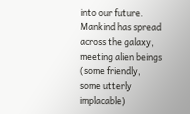into our future.  Mankind has spread across the galaxy, meeting alien beings (some friendly, some utterly implacable)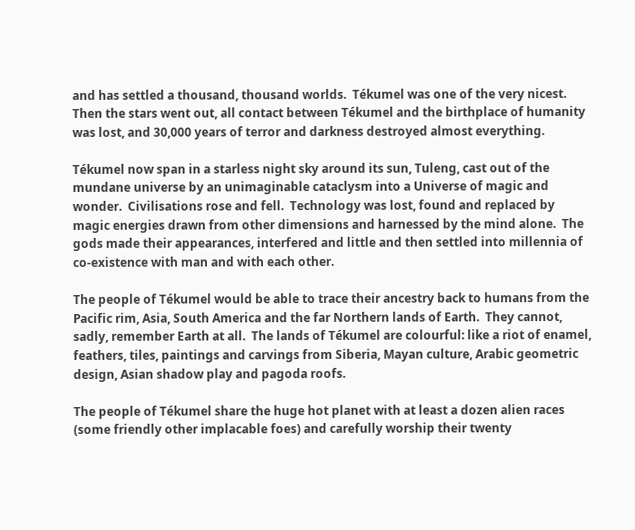and has settled a thousand, thousand worlds.  Tékumel was one of the very nicest.  Then the stars went out, all contact between Tékumel and the birthplace of humanity was lost, and 30,000 years of terror and darkness destroyed almost everything.

Tékumel now span in a starless night sky around its sun, Tuleng, cast out of the mundane universe by an unimaginable cataclysm into a Universe of magic and wonder.  Civilisations rose and fell.  Technology was lost, found and replaced by magic energies drawn from other dimensions and harnessed by the mind alone.  The gods made their appearances, interfered and little and then settled into millennia of co-existence with man and with each other.

The people of Tékumel would be able to trace their ancestry back to humans from the Pacific rim, Asia, South America and the far Northern lands of Earth.  They cannot, sadly, remember Earth at all.  The lands of Tékumel are colourful: like a riot of enamel, feathers, tiles, paintings and carvings from Siberia, Mayan culture, Arabic geometric design, Asian shadow play and pagoda roofs.

The people of Tékumel share the huge hot planet with at least a dozen alien races (some friendly other implacable foes) and carefully worship their twenty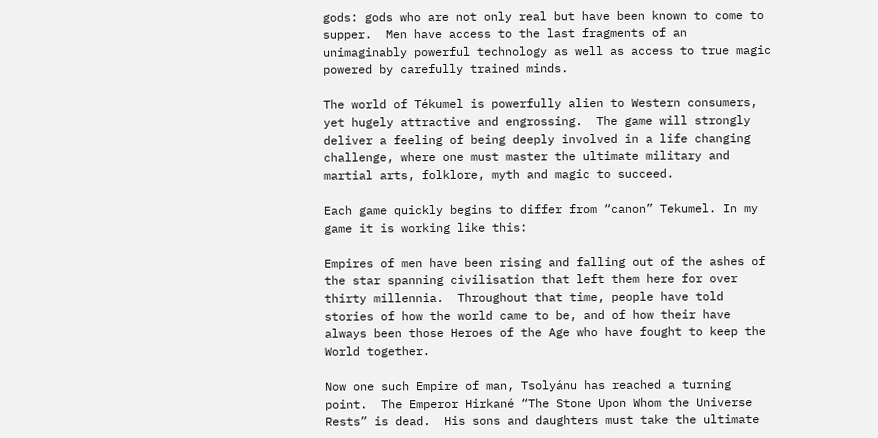gods: gods who are not only real but have been known to come to supper.  Men have access to the last fragments of an unimaginably powerful technology as well as access to true magic powered by carefully trained minds.

The world of Tékumel is powerfully alien to Western consumers, yet hugely attractive and engrossing.  The game will strongly deliver a feeling of being deeply involved in a life changing challenge, where one must master the ultimate military and martial arts, folklore, myth and magic to succeed.

Each game quickly begins to differ from “canon” Tekumel. In my game it is working like this:

Empires of men have been rising and falling out of the ashes of the star spanning civilisation that left them here for over thirty millennia.  Throughout that time, people have told stories of how the world came to be, and of how their have always been those Heroes of the Age who have fought to keep the World together.

Now one such Empire of man, Tsolyánu has reached a turning point.  The Emperor Hirkané “The Stone Upon Whom the Universe Rests” is dead.  His sons and daughters must take the ultimate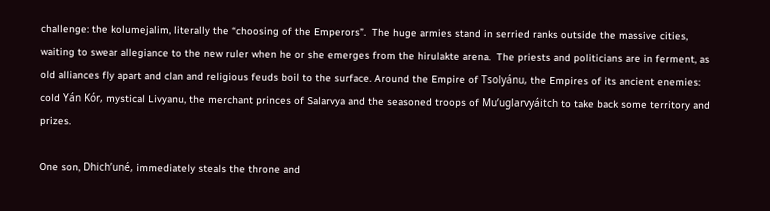challenge: the kolumejalim, literally the “choosing of the Emperors”.  The huge armies stand in serried ranks outside the massive cities, waiting to swear allegiance to the new ruler when he or she emerges from the hirulakte arena.  The priests and politicians are in ferment, as old alliances fly apart and clan and religious feuds boil to the surface. Around the Empire of Tsolyánu, the Empires of its ancient enemies: cold Yán Kór, mystical Livyanu, the merchant princes of Salarvya and the seasoned troops of Mu’uglarvyáitch to take back some territory and prizes.

One son, Dhich’uné, immediately steals the throne and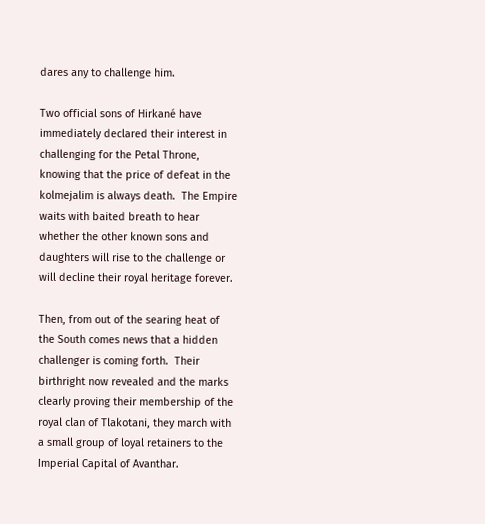dares any to challenge him.

Two official sons of Hirkané have immediately declared their interest in challenging for the Petal Throne, knowing that the price of defeat in the kolmejalim is always death.  The Empire waits with baited breath to hear whether the other known sons and daughters will rise to the challenge or will decline their royal heritage forever.

Then, from out of the searing heat of the South comes news that a hidden challenger is coming forth.  Their birthright now revealed and the marks clearly proving their membership of the royal clan of Tlakotani, they march with a small group of loyal retainers to the Imperial Capital of Avanthar.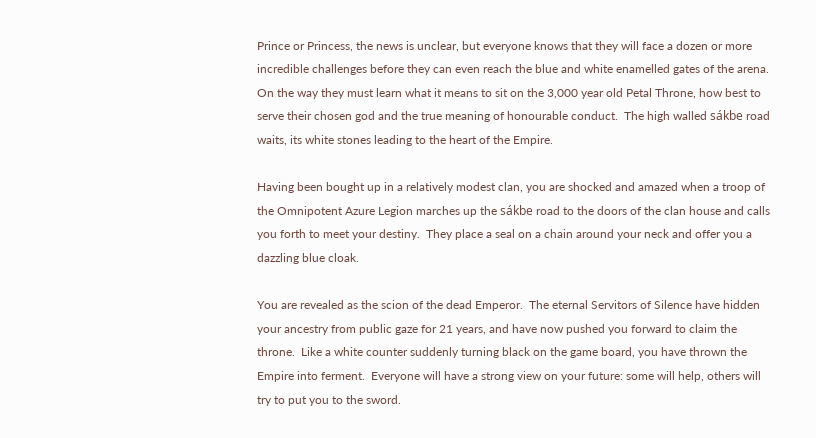Prince or Princess, the news is unclear, but everyone knows that they will face a dozen or more incredible challenges before they can even reach the blue and white enamelled gates of the arena.  On the way they must learn what it means to sit on the 3,000 year old Petal Throne, how best to serve their chosen god and the true meaning of honourable conduct.  The high walled sákbe road waits, its white stones leading to the heart of the Empire.

Having been bought up in a relatively modest clan, you are shocked and amazed when a troop of the Omnipotent Azure Legion marches up the sákbe road to the doors of the clan house and calls you forth to meet your destiny.  They place a seal on a chain around your neck and offer you a dazzling blue cloak.

You are revealed as the scion of the dead Emperor.  The eternal Servitors of Silence have hidden your ancestry from public gaze for 21 years, and have now pushed you forward to claim the throne.  Like a white counter suddenly turning black on the game board, you have thrown the Empire into ferment.  Everyone will have a strong view on your future: some will help, others will try to put you to the sword.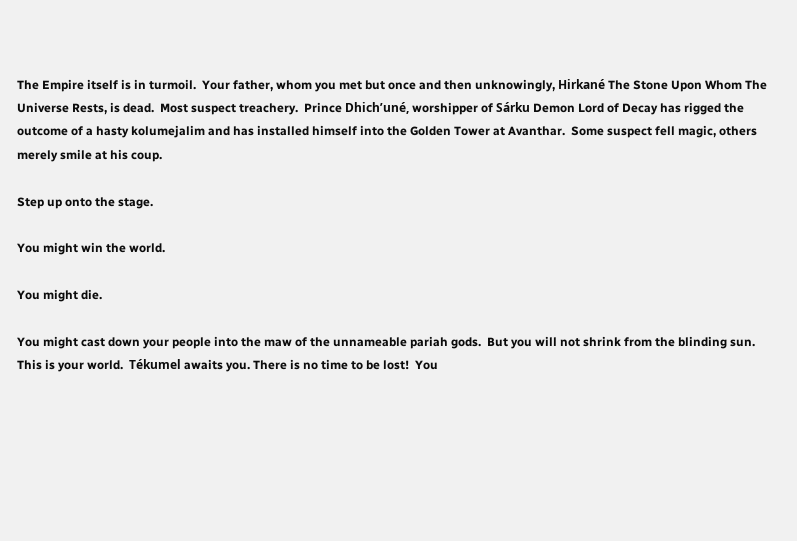The Empire itself is in turmoil.  Your father, whom you met but once and then unknowingly, Hirkané The Stone Upon Whom The Universe Rests, is dead.  Most suspect treachery.  Prince Dhich’uné, worshipper of Sárku Demon Lord of Decay has rigged the outcome of a hasty kolumejalim and has installed himself into the Golden Tower at Avanthar.  Some suspect fell magic, others merely smile at his coup.

Step up onto the stage.

You might win the world.

You might die.

You might cast down your people into the maw of the unnameable pariah gods.  But you will not shrink from the blinding sun.  This is your world.  Tékumel awaits you. There is no time to be lost!  You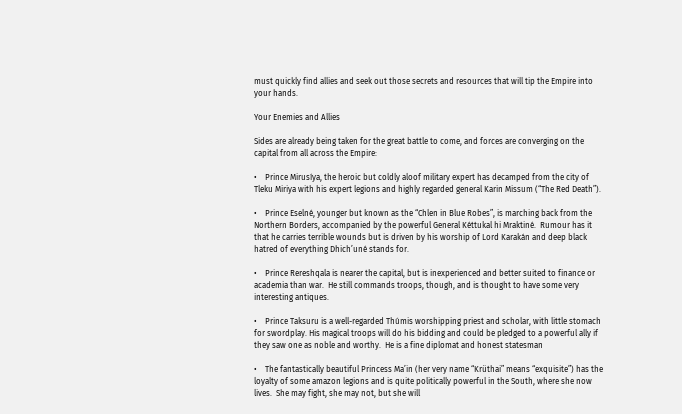must quickly find allies and seek out those secrets and resources that will tip the Empire into your hands.

Your Enemies and Allies

Sides are already being taken for the great battle to come, and forces are converging on the capital from all across the Empire:

•    Prince Mirusíya, the heroic but coldly aloof military expert has decamped from the city of Tleku Miriya with his expert legions and highly regarded general Karin Missum (“The Red Death”).

•    Prince Eselné, younger but known as the “Chlen in Blue Robes”, is marching back from the Northern Borders, accompanied by the powerful General Kéttukal hi Mraktiné.  Rumour has it that he carries terrible wounds but is driven by his worship of Lord Karakán and deep black hatred of everything Dhich’uné stands for.

•    Prince Rereshqala is nearer the capital, but is inexperienced and better suited to finance or academia than war.  He still commands troops, though, and is thought to have some very interesting antiques.

•    Prince Taksuru is a well-regarded Thúmis worshipping priest and scholar, with little stomach for swordplay. His magical troops will do his bidding and could be pledged to a powerful ally if they saw one as noble and worthy.  He is a fine diplomat and honest statesman

•    The fantastically beautiful Princess Ma’in (her very name “Krüthai” means “exquisite”) has the loyalty of some amazon legions and is quite politically powerful in the South, where she now lives.  She may fight, she may not, but she will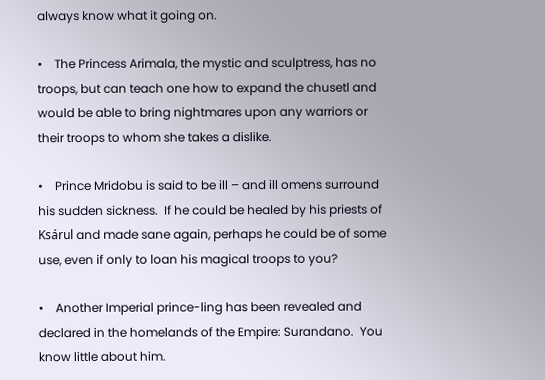always know what it going on.

•    The Princess Arimala, the mystic and sculptress, has no troops, but can teach one how to expand the chusetl and would be able to bring nightmares upon any warriors or their troops to whom she takes a dislike.

•    Prince Mridobu is said to be ill – and ill omens surround his sudden sickness.  If he could be healed by his priests of Ksárul and made sane again, perhaps he could be of some use, even if only to loan his magical troops to you?

•    Another Imperial prince-ling has been revealed and declared in the homelands of the Empire: Surandano.  You know little about him.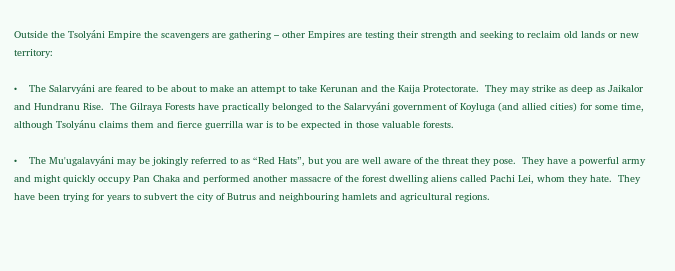Outside the Tsolyáni Empire the scavengers are gathering – other Empires are testing their strength and seeking to reclaim old lands or new territory:

•    The Salarvyáni are feared to be about to make an attempt to take Kerunan and the Kaija Protectorate.  They may strike as deep as Jaikalor and Hundranu Rise.  The Gilraya Forests have practically belonged to the Salarvyáni government of Koyluga (and allied cities) for some time, although Tsolyánu claims them and fierce guerrilla war is to be expected in those valuable forests.

•    The Mu'ugalavyáni may be jokingly referred to as “Red Hats”, but you are well aware of the threat they pose.  They have a powerful army and might quickly occupy Pan Chaka and performed another massacre of the forest dwelling aliens called Pachi Lei, whom they hate.  They have been trying for years to subvert the city of Butrus and neighbouring hamlets and agricultural regions.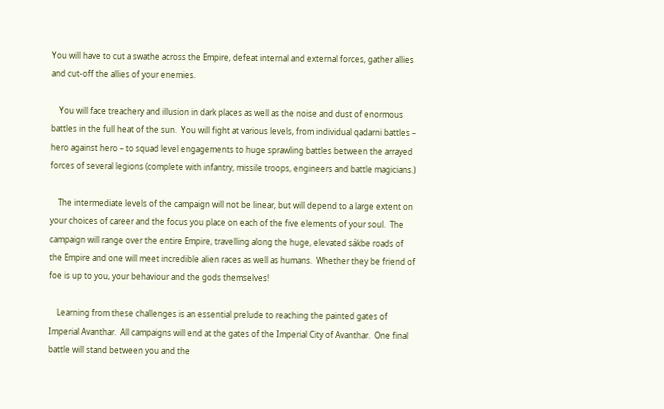You will have to cut a swathe across the Empire, defeat internal and external forces, gather allies and cut-off the allies of your enemies.

    You will face treachery and illusion in dark places as well as the noise and dust of enormous battles in the full heat of the sun.  You will fight at various levels, from individual qadarni battles – hero against hero – to squad level engagements to huge sprawling battles between the arrayed forces of several legions (complete with infantry, missile troops, engineers and battle magicians.)

    The intermediate levels of the campaign will not be linear, but will depend to a large extent on your choices of career and the focus you place on each of the five elements of your soul.  The campaign will range over the entire Empire, travelling along the huge, elevated sákbe roads of the Empire and one will meet incredible alien races as well as humans.  Whether they be friend of foe is up to you, your behaviour and the gods themselves!

    Learning from these challenges is an essential prelude to reaching the painted gates of Imperial Avanthar.  All campaigns will end at the gates of the Imperial City of Avanthar.  One final battle will stand between you and the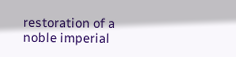restoration of a noble imperial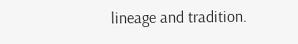lineage and tradition.